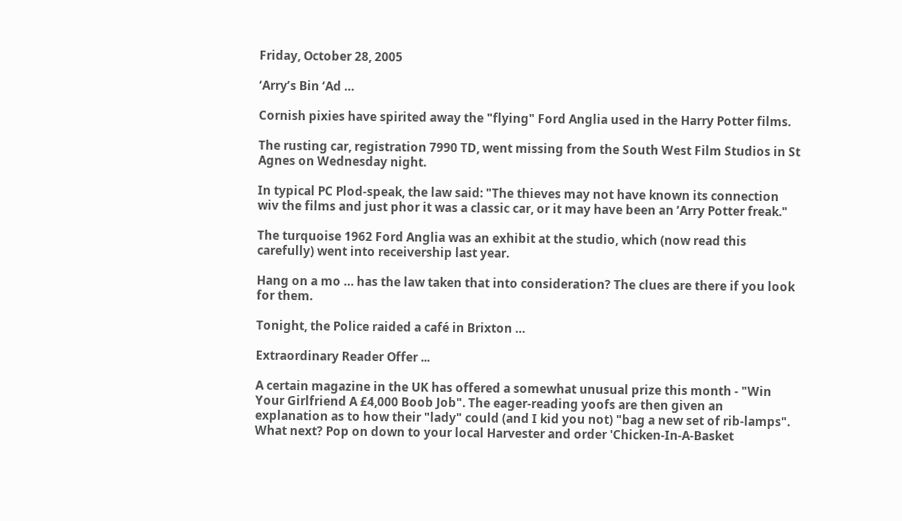Friday, October 28, 2005

‘Arry’s Bin ‘Ad …

Cornish pixies have spirited away the "flying" Ford Anglia used in the Harry Potter films.

The rusting car, registration 7990 TD, went missing from the South West Film Studios in St Agnes on Wednesday night.

In typical PC Plod-speak, the law said: "The thieves may not have known its connection wiv the films and just phor it was a classic car, or it may have been an ’Arry Potter freak."

The turquoise 1962 Ford Anglia was an exhibit at the studio, which (now read this carefully) went into receivership last year.

Hang on a mo … has the law taken that into consideration? The clues are there if you look for them.

Tonight, the Police raided a café in Brixton …

Extraordinary Reader Offer ...

A certain magazine in the UK has offered a somewhat unusual prize this month - "Win Your Girlfriend A £4,000 Boob Job". The eager-reading yoofs are then given an explanation as to how their "lady" could (and I kid you not) "bag a new set of rib-lamps". What next? Pop on down to your local Harvester and order 'Chicken-In-A-Basket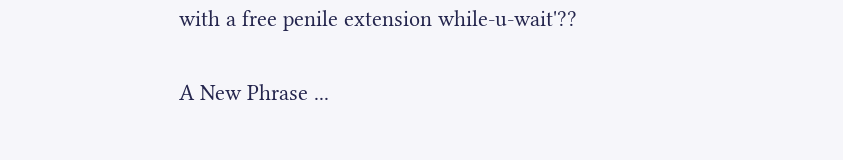with a free penile extension while-u-wait'??

A New Phrase ...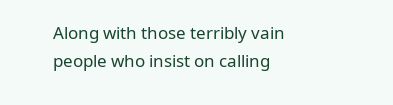Along with those terribly vain people who insist on calling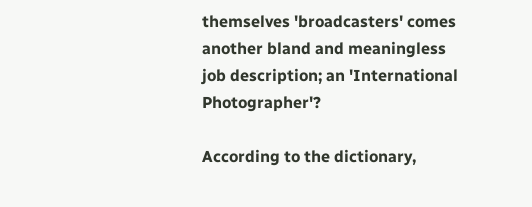themselves 'broadcasters' comes another bland and meaningless job description; an 'International Photographer'?

According to the dictionary,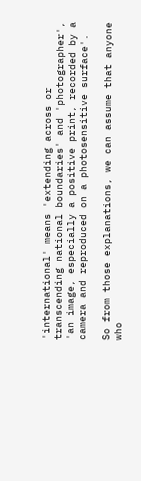'international' means 'extending across or transcending national boundaries' and 'photographer', 'an image, especially a positive print, recorded by a camera and reproduced on a photosensitive surface'.

So from those explanations, we can assume that anyone who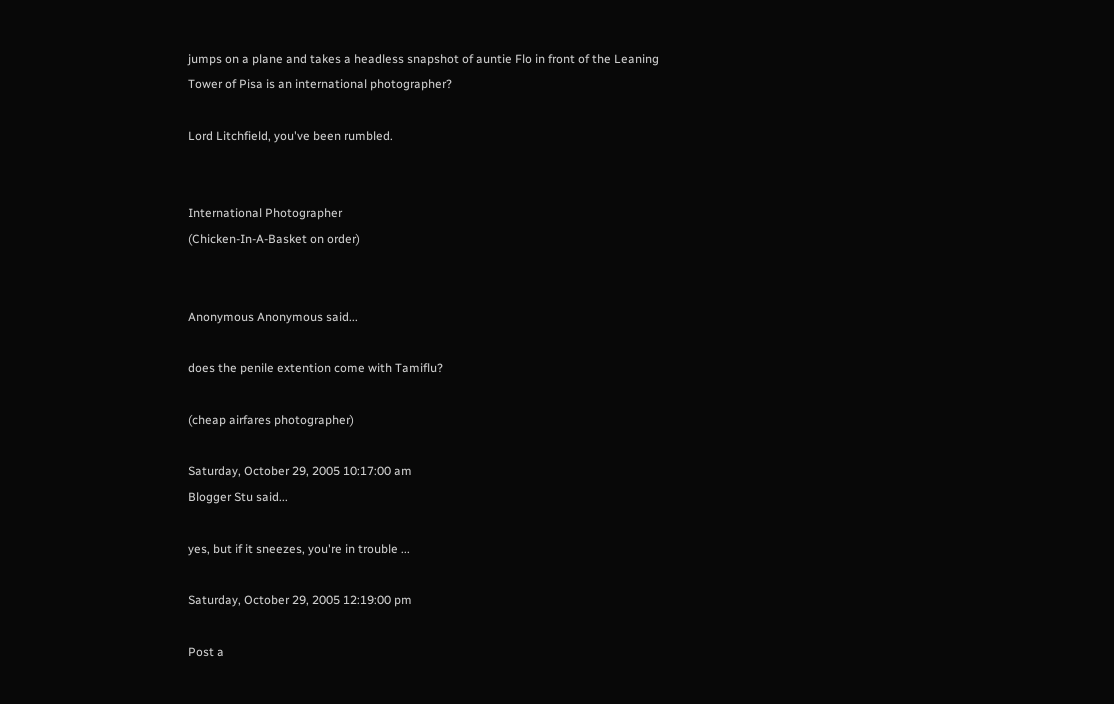jumps on a plane and takes a headless snapshot of auntie Flo in front of the Leaning Tower of Pisa is an international photographer?

Lord Litchfield, you've been rumbled.


International Photographer
(Chicken-In-A-Basket on order)


Anonymous Anonymous said...

does the penile extention come with Tamiflu?

(cheap airfares photographer)

Saturday, October 29, 2005 10:17:00 am
Blogger Stu said...

yes, but if it sneezes, you're in trouble ...

Saturday, October 29, 2005 12:19:00 pm

Post a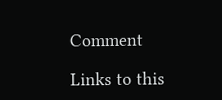Comment

Links to this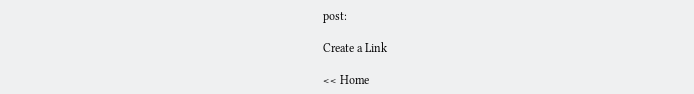post:

Create a Link

<< Home